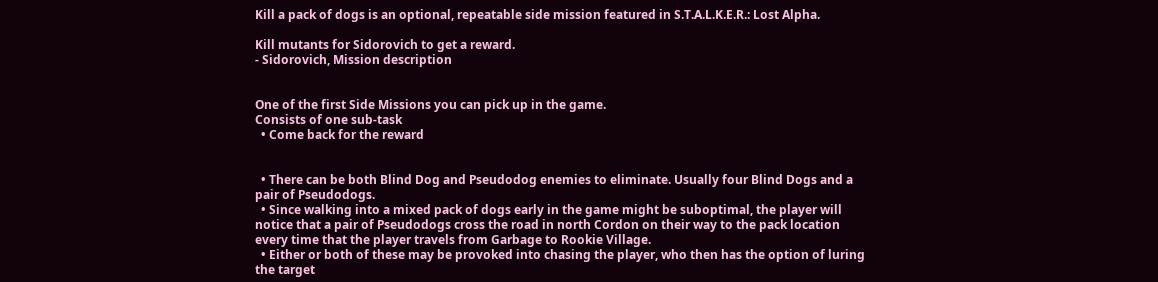Kill a pack of dogs is an optional, repeatable side mission featured in S.T.A.L.K.E.R.: Lost Alpha.

Kill mutants for Sidorovich to get a reward.
- Sidorovich, Mission description


One of the first Side Missions you can pick up in the game.
Consists of one sub-task
  • Come back for the reward


  • There can be both Blind Dog and Pseudodog enemies to eliminate. Usually four Blind Dogs and a pair of Pseudodogs.
  • Since walking into a mixed pack of dogs early in the game might be suboptimal, the player will notice that a pair of Pseudodogs cross the road in north Cordon on their way to the pack location every time that the player travels from Garbage to Rookie Village.
  • Either or both of these may be provoked into chasing the player, who then has the option of luring the target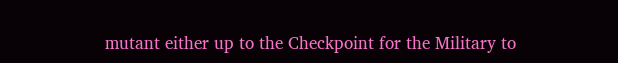mutant either up to the Checkpoint for the Military to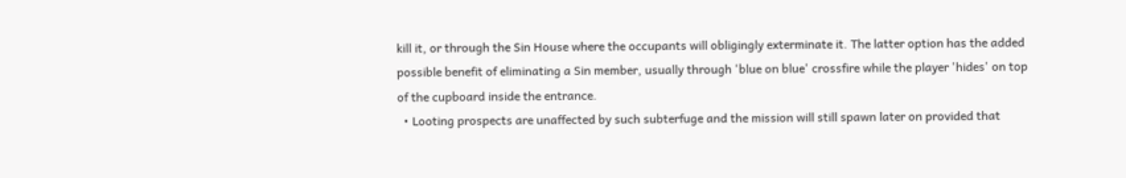kill it, or through the Sin House where the occupants will obligingly exterminate it. The latter option has the added possible benefit of eliminating a Sin member, usually through 'blue on blue' crossfire while the player 'hides' on top of the cupboard inside the entrance.
  • Looting prospects are unaffected by such subterfuge and the mission will still spawn later on provided that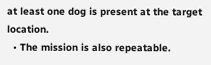at least one dog is present at the target location.
  • The mission is also repeatable.